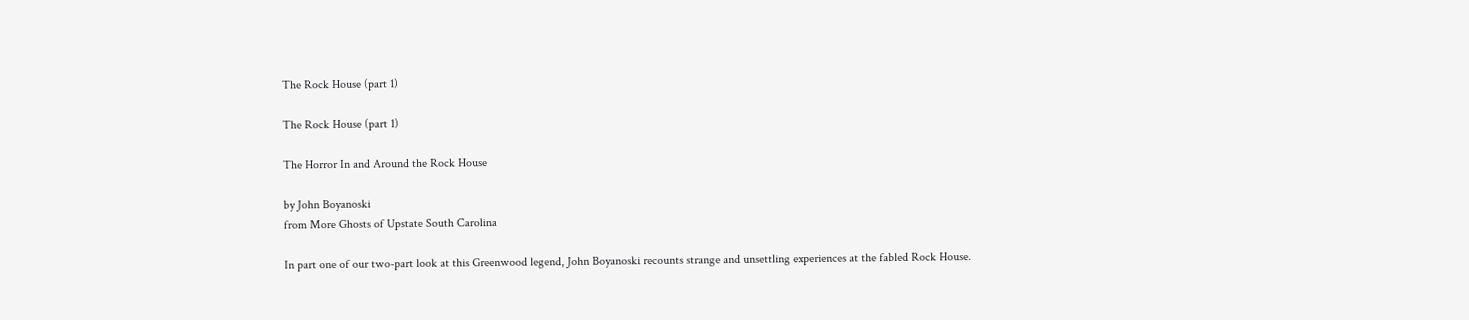The Rock House (part 1)

The Rock House (part 1)

The Horror In and Around the Rock House

by John Boyanoski
from More Ghosts of Upstate South Carolina

In part one of our two-part look at this Greenwood legend, John Boyanoski recounts strange and unsettling experiences at the fabled Rock House.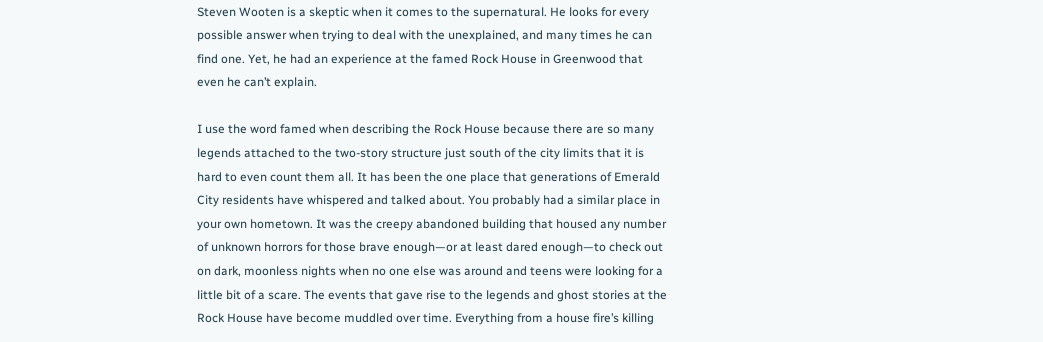Steven Wooten is a skeptic when it comes to the supernatural. He looks for every possible answer when trying to deal with the unexplained, and many times he can find one. Yet, he had an experience at the famed Rock House in Greenwood that even he can’t explain.

I use the word famed when describing the Rock House because there are so many legends attached to the two-story structure just south of the city limits that it is hard to even count them all. It has been the one place that generations of Emerald City residents have whispered and talked about. You probably had a similar place in your own hometown. It was the creepy abandoned building that housed any number of unknown horrors for those brave enough—or at least dared enough—to check out on dark, moonless nights when no one else was around and teens were looking for a little bit of a scare. The events that gave rise to the legends and ghost stories at the Rock House have become muddled over time. Everything from a house fire’s killing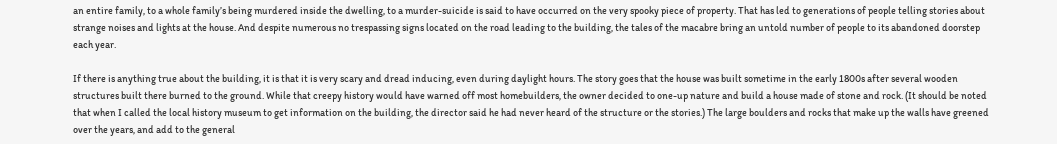an entire family, to a whole family’s being murdered inside the dwelling, to a murder-suicide is said to have occurred on the very spooky piece of property. That has led to generations of people telling stories about strange noises and lights at the house. And despite numerous no trespassing signs located on the road leading to the building, the tales of the macabre bring an untold number of people to its abandoned doorstep each year.

If there is anything true about the building, it is that it is very scary and dread inducing, even during daylight hours. The story goes that the house was built sometime in the early 1800s after several wooden structures built there burned to the ground. While that creepy history would have warned off most homebuilders, the owner decided to one-up nature and build a house made of stone and rock. (It should be noted that when I called the local history museum to get information on the building, the director said he had never heard of the structure or the stories.) The large boulders and rocks that make up the walls have greened over the years, and add to the general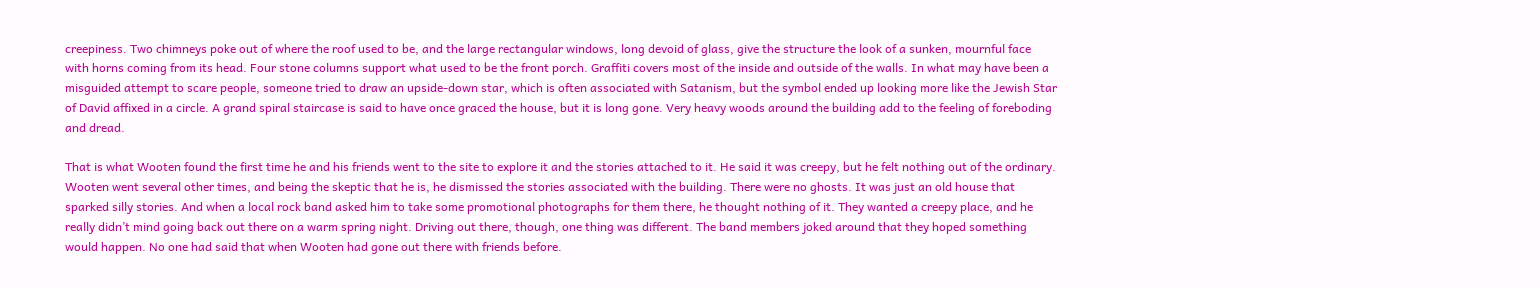creepiness. Two chimneys poke out of where the roof used to be, and the large rectangular windows, long devoid of glass, give the structure the look of a sunken, mournful face with horns coming from its head. Four stone columns support what used to be the front porch. Graffiti covers most of the inside and outside of the walls. In what may have been a misguided attempt to scare people, someone tried to draw an upside-down star, which is often associated with Satanism, but the symbol ended up looking more like the Jewish Star of David affixed in a circle. A grand spiral staircase is said to have once graced the house, but it is long gone. Very heavy woods around the building add to the feeling of foreboding and dread.

That is what Wooten found the first time he and his friends went to the site to explore it and the stories attached to it. He said it was creepy, but he felt nothing out of the ordinary. Wooten went several other times, and being the skeptic that he is, he dismissed the stories associated with the building. There were no ghosts. It was just an old house that sparked silly stories. And when a local rock band asked him to take some promotional photographs for them there, he thought nothing of it. They wanted a creepy place, and he really didn’t mind going back out there on a warm spring night. Driving out there, though, one thing was different. The band members joked around that they hoped something would happen. No one had said that when Wooten had gone out there with friends before.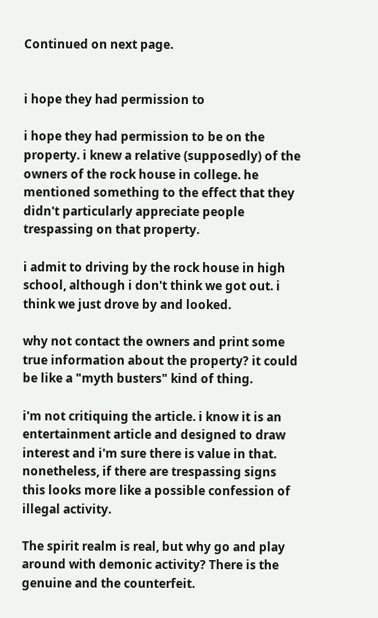Continued on next page.


i hope they had permission to

i hope they had permission to be on the property. i knew a relative (supposedly) of the owners of the rock house in college. he mentioned something to the effect that they didn't particularly appreciate people trespassing on that property.

i admit to driving by the rock house in high school, although i don't think we got out. i think we just drove by and looked.

why not contact the owners and print some true information about the property? it could be like a "myth busters" kind of thing.

i'm not critiquing the article. i know it is an entertainment article and designed to draw interest and i'm sure there is value in that. nonetheless, if there are trespassing signs this looks more like a possible confession of illegal activity.

The spirit realm is real, but why go and play around with demonic activity? There is the genuine and the counterfeit.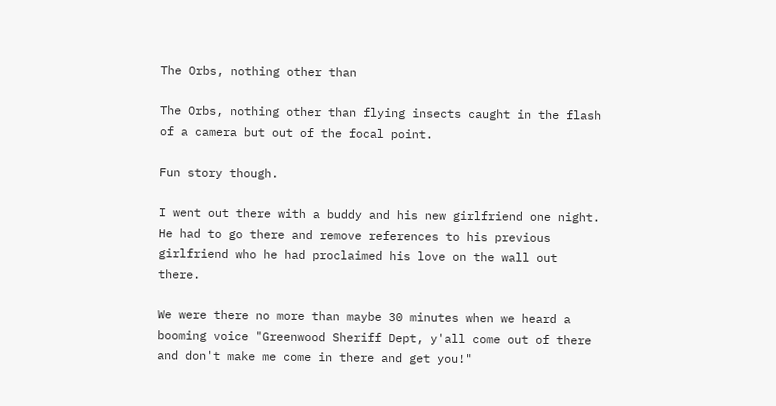The Orbs, nothing other than

The Orbs, nothing other than flying insects caught in the flash of a camera but out of the focal point.

Fun story though.

I went out there with a buddy and his new girlfriend one night. He had to go there and remove references to his previous girlfriend who he had proclaimed his love on the wall out there.

We were there no more than maybe 30 minutes when we heard a booming voice "Greenwood Sheriff Dept, y'all come out of there and don't make me come in there and get you!"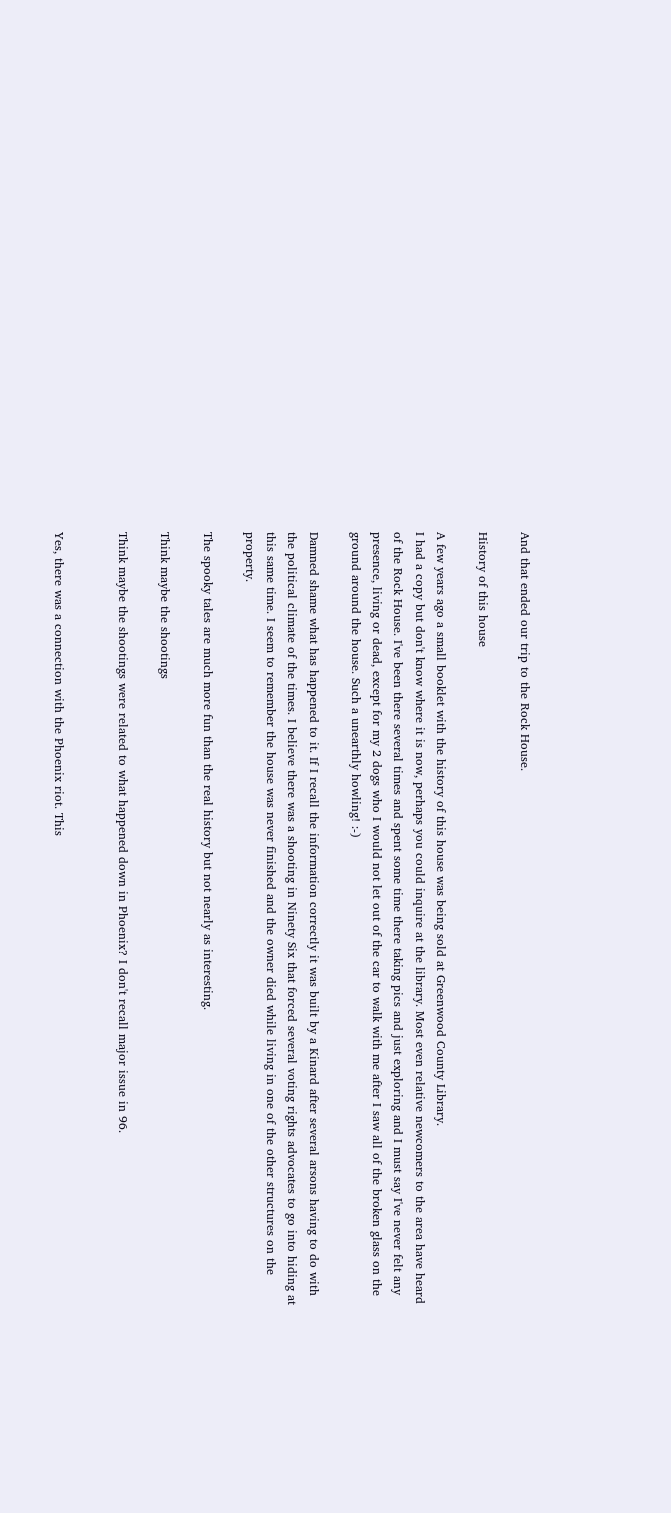And that ended our trip to the Rock House.

History of this house

A few years ago a small booklet with the history of this house was being sold at Greenwood County Library.
I had a copy but don't know where it is now, perhaps you could inquire at the library. Most even relative newcomers to the area have heard of the Rock House. I've been there several times and spent some time there taking pics and just exploring and I must say I've never felt any presence, living or dead, except for my 2 dogs who I would not let out of the car to walk with me after I saw all of the broken glass on the ground around the house. Such a unearthly howling! :-)

Damned shame what has happened to it. If I recall the information correctly it was built by a Kinard after several arsons having to do with the political climate of the times. I believe there was a shooting in Ninety Six that forced several voting rights advocates to go into hiding at this same time. I seem to remember the house was never finished and the owner died while living in one of the other structures on the property.

The spooky tales are much more fun than the real history but not nearly as interesting.

Think maybe the shootings

Think maybe the shootings were related to what happened down in Phoenix? I don't recall major issue in 96.


Yes, there was a connection with the Phoenix riot. This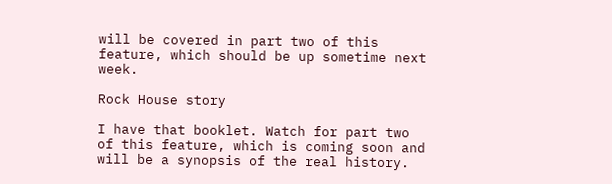will be covered in part two of this feature, which should be up sometime next week.

Rock House story

I have that booklet. Watch for part two of this feature, which is coming soon and will be a synopsis of the real history.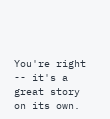You're right -- it's a great story on its own.